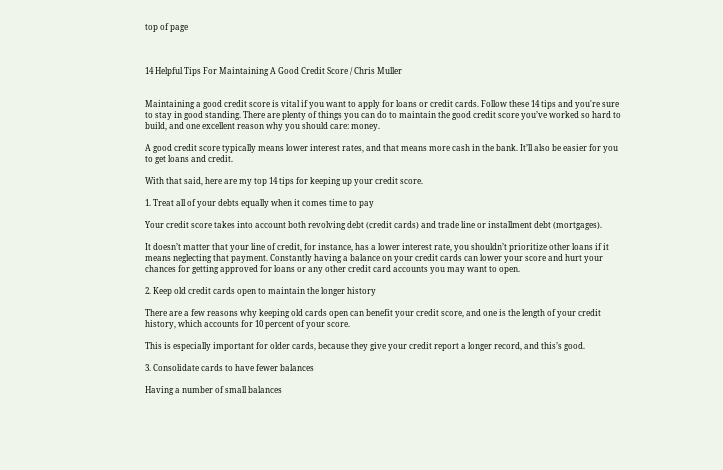top of page



14 Helpful Tips For Maintaining A Good Credit Score / Chris Muller


Maintaining a good credit score is vital if you want to apply for loans or credit cards. Follow these 14 tips and you're sure to stay in good standing. There are plenty of things you can do to maintain the good credit score you’ve worked so hard to build, and one excellent reason why you should care: money.

A good credit score typically means lower interest rates, and that means more cash in the bank. It’ll also be easier for you to get loans and credit.

With that said, here are my top 14 tips for keeping up your credit score.

1. Treat all of your debts equally when it comes time to pay

Your credit score takes into account both revolving debt (credit cards) and trade line or installment debt (mortgages).

It doesn’t matter that your line of credit, for instance, has a lower interest rate, you shouldn’t prioritize other loans if it means neglecting that payment. Constantly having a balance on your credit cards can lower your score and hurt your chances for getting approved for loans or any other credit card accounts you may want to open.

2. Keep old credit cards open to maintain the longer history

There are a few reasons why keeping old cards open can benefit your credit score, and one is the length of your credit history, which accounts for 10 percent of your score.

This is especially important for older cards, because they give your credit report a longer record, and this’s good.

3. Consolidate cards to have fewer balances

Having a number of small balances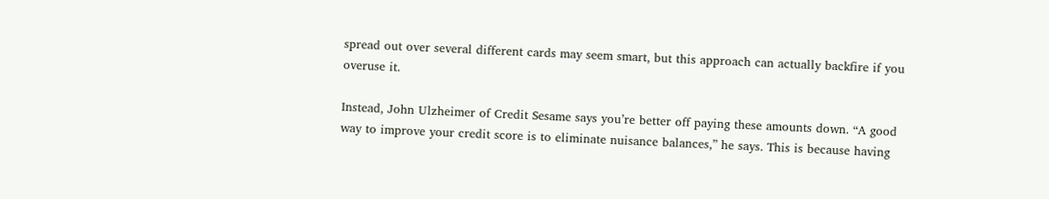spread out over several different cards may seem smart, but this approach can actually backfire if you overuse it.

Instead, John Ulzheimer of Credit Sesame says you’re better off paying these amounts down. “A good way to improve your credit score is to eliminate nuisance balances,” he says. This is because having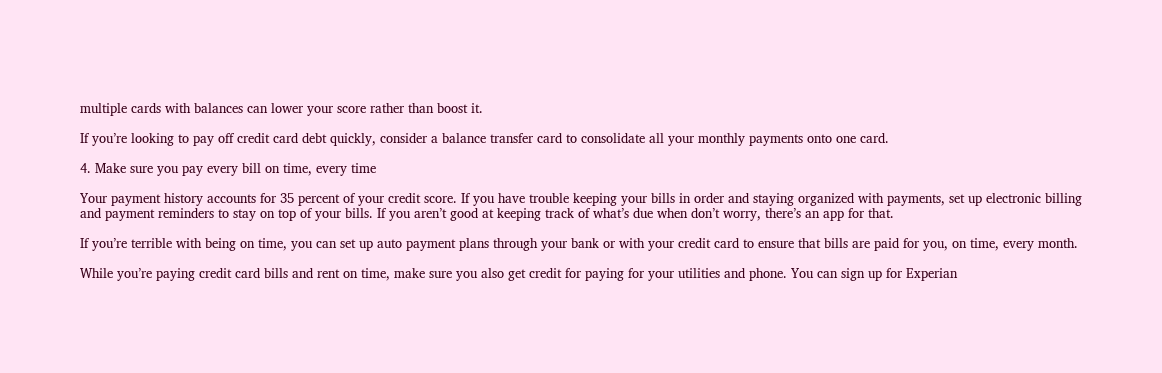multiple cards with balances can lower your score rather than boost it.

If you’re looking to pay off credit card debt quickly, consider a balance transfer card to consolidate all your monthly payments onto one card.

4. Make sure you pay every bill on time, every time

Your payment history accounts for 35 percent of your credit score. If you have trouble keeping your bills in order and staying organized with payments, set up electronic billing and payment reminders to stay on top of your bills. If you aren’t good at keeping track of what’s due when don’t worry, there’s an app for that.

If you’re terrible with being on time, you can set up auto payment plans through your bank or with your credit card to ensure that bills are paid for you, on time, every month.

While you’re paying credit card bills and rent on time, make sure you also get credit for paying for your utilities and phone. You can sign up for Experian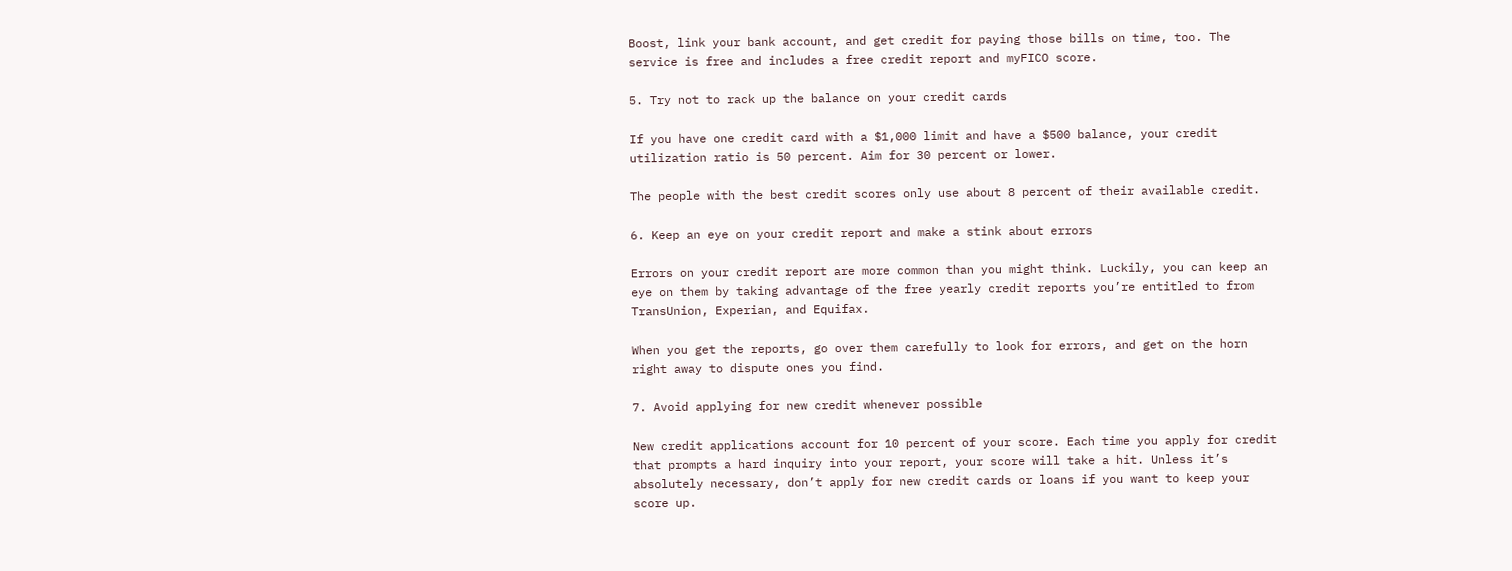Boost, link your bank account, and get credit for paying those bills on time, too. The service is free and includes a free credit report and myFICO score.

5. Try not to rack up the balance on your credit cards

If you have one credit card with a $1,000 limit and have a $500 balance, your credit utilization ratio is 50 percent. Aim for 30 percent or lower.

The people with the best credit scores only use about 8 percent of their available credit.

6. Keep an eye on your credit report and make a stink about errors

Errors on your credit report are more common than you might think. Luckily, you can keep an eye on them by taking advantage of the free yearly credit reports you’re entitled to from TransUnion, Experian, and Equifax.

When you get the reports, go over them carefully to look for errors, and get on the horn right away to dispute ones you find.

7. Avoid applying for new credit whenever possible

New credit applications account for 10 percent of your score. Each time you apply for credit that prompts a hard inquiry into your report, your score will take a hit. Unless it’s absolutely necessary, don’t apply for new credit cards or loans if you want to keep your score up.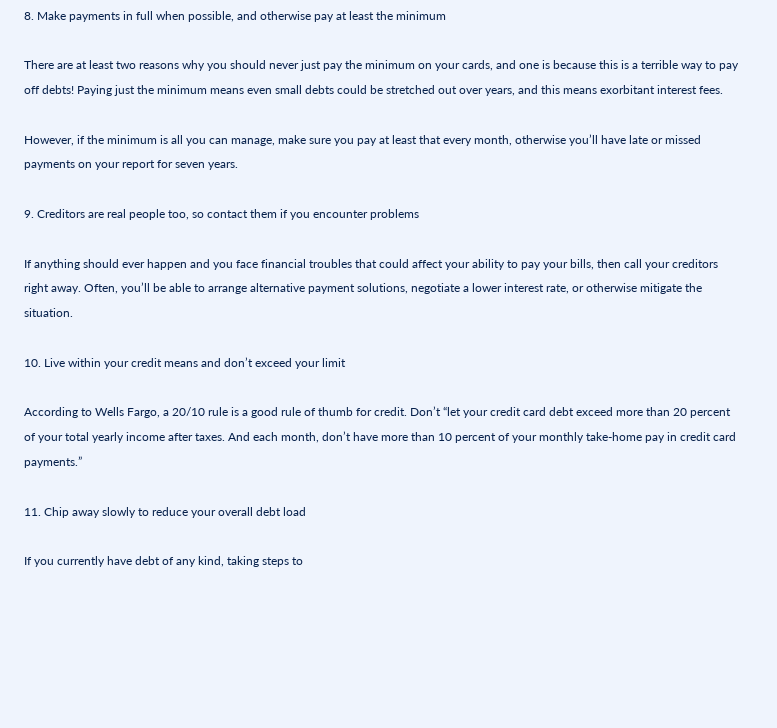8. Make payments in full when possible, and otherwise pay at least the minimum

There are at least two reasons why you should never just pay the minimum on your cards, and one is because this is a terrible way to pay off debts! Paying just the minimum means even small debts could be stretched out over years, and this means exorbitant interest fees.

However, if the minimum is all you can manage, make sure you pay at least that every month, otherwise you’ll have late or missed payments on your report for seven years.

9. Creditors are real people too, so contact them if you encounter problems

If anything should ever happen and you face financial troubles that could affect your ability to pay your bills, then call your creditors right away. Often, you’ll be able to arrange alternative payment solutions, negotiate a lower interest rate, or otherwise mitigate the situation.

10. Live within your credit means and don’t exceed your limit

According to Wells Fargo, a 20/10 rule is a good rule of thumb for credit. Don’t “let your credit card debt exceed more than 20 percent of your total yearly income after taxes. And each month, don’t have more than 10 percent of your monthly take-home pay in credit card payments.”

11. Chip away slowly to reduce your overall debt load

If you currently have debt of any kind, taking steps to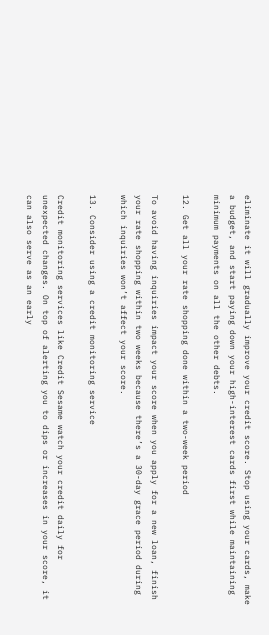eliminate it will gradually improve your credit score. Stop using your cards, make a budget, and start paying down your high-interest cards first while maintaining minimum payments on all the other debts.

12. Get all your rate shopping done within a two-week period

To avoid having inquiries impact your score when you apply for a new loan, finish your rate shopping within two weeks because there’s a 30-day grace period during which inquiries won’t affect your score.

13. Consider using a credit monitoring service

Credit monitoring services like Credit Sesame watch your credit daily for unexpected changes. On top of alerting you to dips or increases in your score, it can also serve as an early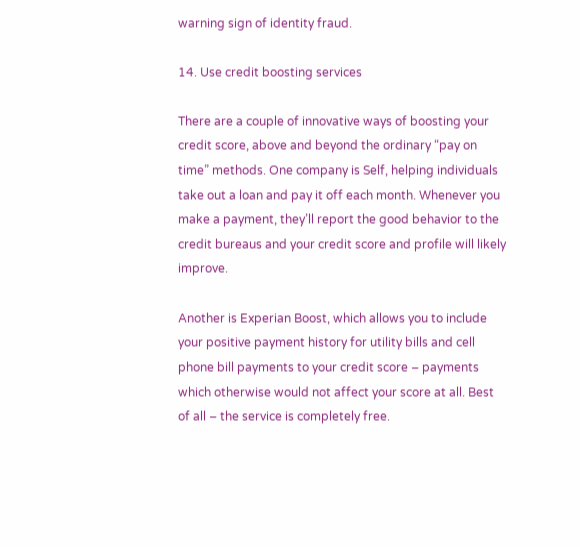warning sign of identity fraud.

14. Use credit boosting services

There are a couple of innovative ways of boosting your credit score, above and beyond the ordinary “pay on time” methods. One company is Self, helping individuals take out a loan and pay it off each month. Whenever you make a payment, they’ll report the good behavior to the credit bureaus and your credit score and profile will likely improve.

Another is Experian Boost, which allows you to include your positive payment history for utility bills and cell phone bill payments to your credit score – payments which otherwise would not affect your score at all. Best of all – the service is completely free.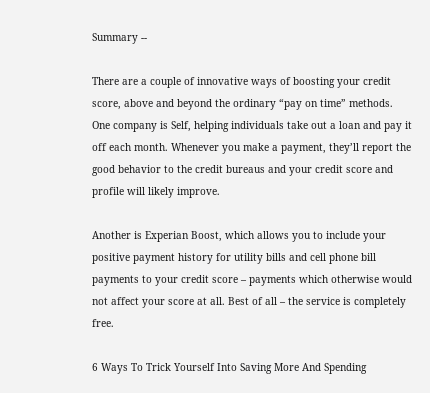Summary --

There are a couple of innovative ways of boosting your credit score, above and beyond the ordinary “pay on time” methods. One company is Self, helping individuals take out a loan and pay it off each month. Whenever you make a payment, they’ll report the good behavior to the credit bureaus and your credit score and profile will likely improve.

Another is Experian Boost, which allows you to include your positive payment history for utility bills and cell phone bill payments to your credit score – payments which otherwise would not affect your score at all. Best of all – the service is completely free.

6 Ways To Trick Yourself Into Saving More And Spending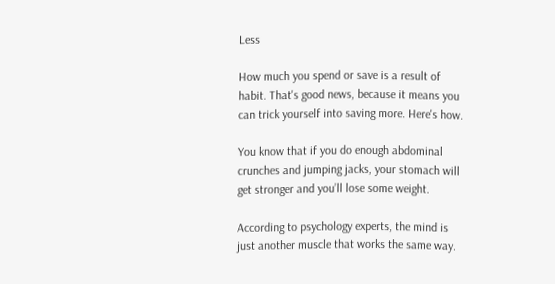Less

How much you spend or save is a result of habit. That's good news, because it means you can trick yourself into saving more. Here's how.

You know that if you do enough abdominal crunches and jumping jacks, your stomach will get stronger and you’ll lose some weight.

According to psychology experts, the mind is just another muscle that works the same way.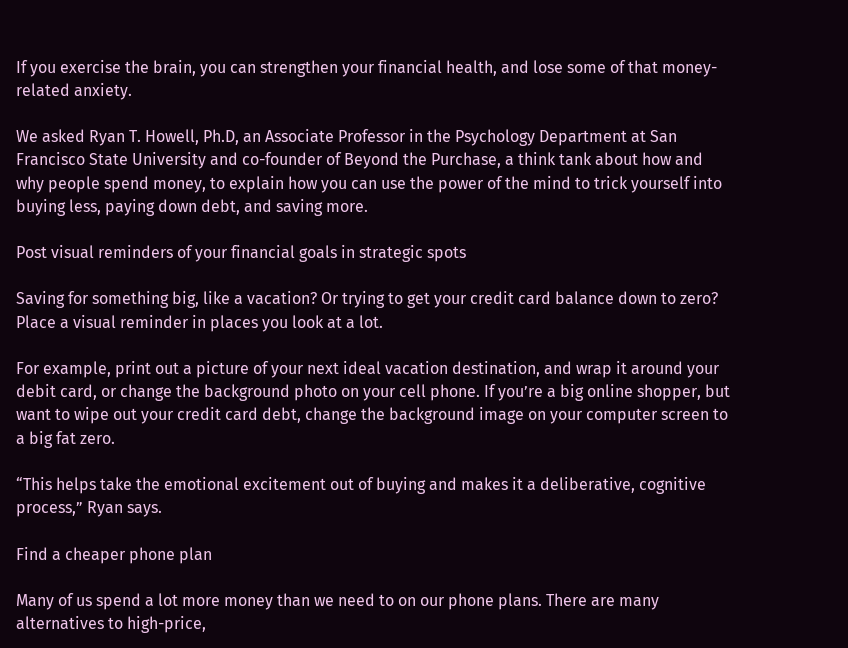If you exercise the brain, you can strengthen your financial health, and lose some of that money-related anxiety.

We asked Ryan T. Howell, Ph.D, an Associate Professor in the Psychology Department at San Francisco State University and co-founder of Beyond the Purchase, a think tank about how and why people spend money, to explain how you can use the power of the mind to trick yourself into buying less, paying down debt, and saving more.

Post visual reminders of your financial goals in strategic spots

Saving for something big, like a vacation? Or trying to get your credit card balance down to zero? Place a visual reminder in places you look at a lot.

For example, print out a picture of your next ideal vacation destination, and wrap it around your debit card, or change the background photo on your cell phone. If you’re a big online shopper, but want to wipe out your credit card debt, change the background image on your computer screen to a big fat zero.

“This helps take the emotional excitement out of buying and makes it a deliberative, cognitive process,” Ryan says.

Find a cheaper phone plan

Many of us spend a lot more money than we need to on our phone plans. There are many alternatives to high-price,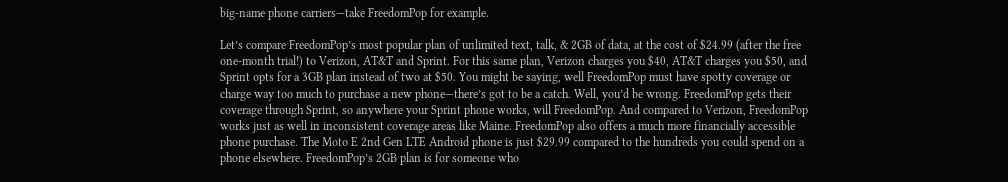big-name phone carriers—take FreedomPop for example.

Let’s compare FreedomPop’s most popular plan of unlimited text, talk, & 2GB of data, at the cost of $24.99 (after the free one-month trial!) to Verizon, AT&T and Sprint. For this same plan, Verizon charges you $40, AT&T charges you $50, and Sprint opts for a 3GB plan instead of two at $50. You might be saying, well FreedomPop must have spotty coverage or charge way too much to purchase a new phone—there’s got to be a catch. Well, you’d be wrong. FreedomPop gets their coverage through Sprint, so anywhere your Sprint phone works, will FreedomPop. And compared to Verizon, FreedomPop works just as well in inconsistent coverage areas like Maine. FreedomPop also offers a much more financially accessible phone purchase. The Moto E 2nd Gen LTE Android phone is just $29.99 compared to the hundreds you could spend on a phone elsewhere. FreedomPop’s 2GB plan is for someone who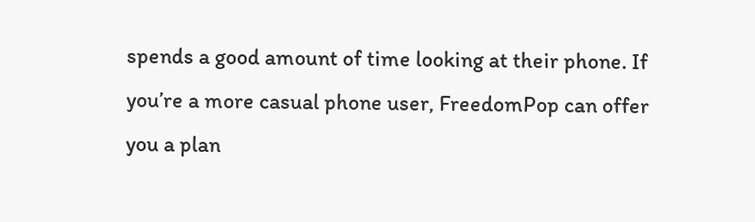spends a good amount of time looking at their phone. If you’re a more casual phone user, FreedomPop can offer you a plan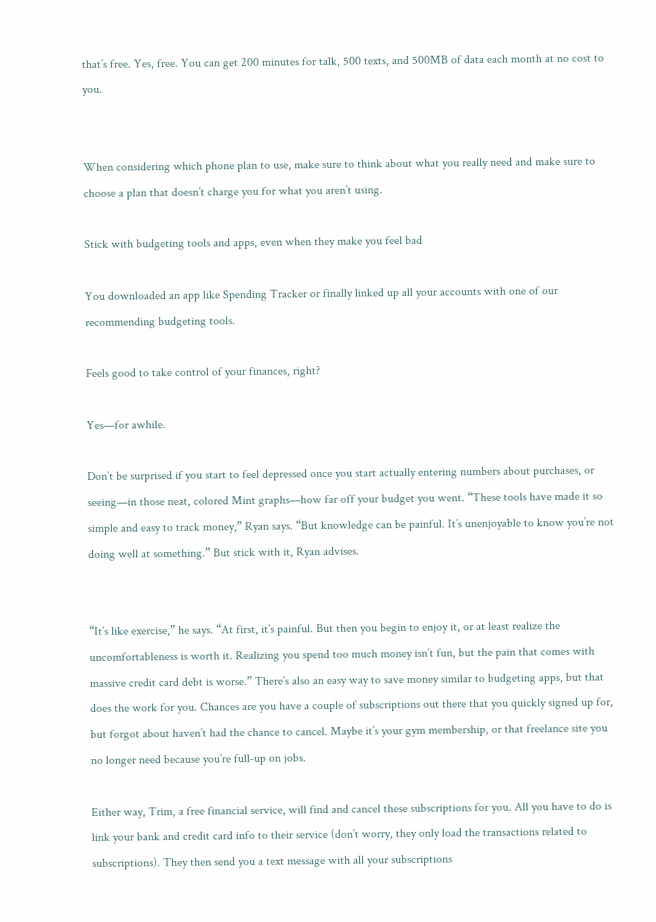that’s free. Yes, free. You can get 200 minutes for talk, 500 texts, and 500MB of data each month at no cost to you.


When considering which phone plan to use, make sure to think about what you really need and make sure to choose a plan that doesn’t charge you for what you aren’t using.

Stick with budgeting tools and apps, even when they make you feel bad

You downloaded an app like Spending Tracker or finally linked up all your accounts with one of our recommending budgeting tools.

Feels good to take control of your finances, right?

Yes—for awhile.

Don’t be surprised if you start to feel depressed once you start actually entering numbers about purchases, or seeing—in those neat, colored Mint graphs—how far off your budget you went. “These tools have made it so simple and easy to track money,” Ryan says. “But knowledge can be painful. It’s unenjoyable to know you’re not doing well at something.” But stick with it, Ryan advises.


“It’s like exercise,” he says. “At first, it’s painful. But then you begin to enjoy it, or at least realize the uncomfortableness is worth it. Realizing you spend too much money isn’t fun, but the pain that comes with massive credit card debt is worse.” There’s also an easy way to save money similar to budgeting apps, but that does the work for you. Chances are you have a couple of subscriptions out there that you quickly signed up for, but forgot about haven’t had the chance to cancel. Maybe it’s your gym membership, or that freelance site you no longer need because you’re full-up on jobs.

Either way, Trim, a free financial service, will find and cancel these subscriptions for you. All you have to do is link your bank and credit card info to their service (don’t worry, they only load the transactions related to subscriptions). They then send you a text message with all your subscriptions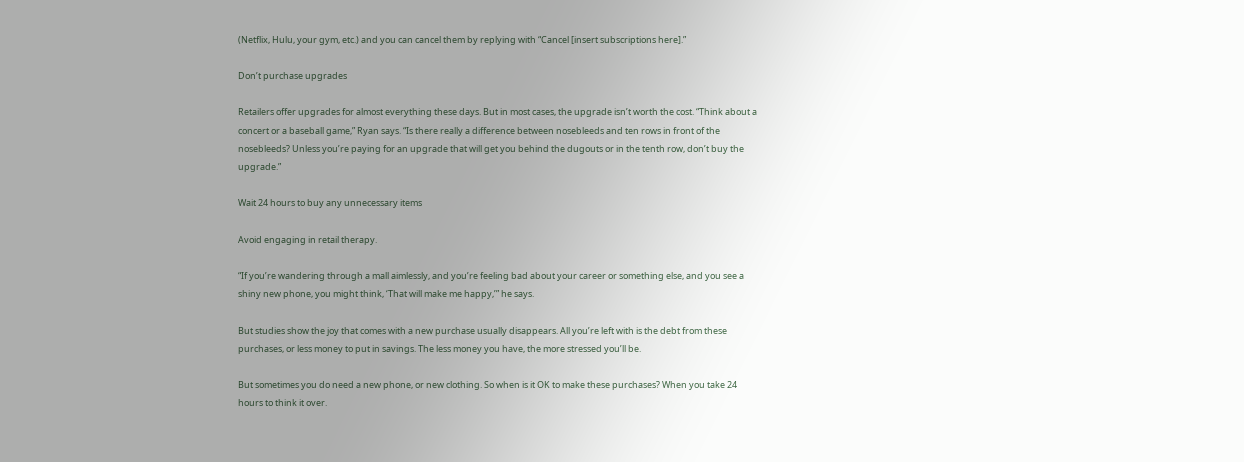(Netflix, Hulu, your gym, etc.) and you can cancel them by replying with “Cancel [insert subscriptions here].”

Don’t purchase upgrades

Retailers offer upgrades for almost everything these days. But in most cases, the upgrade isn’t worth the cost. “Think about a concert or a baseball game,” Ryan says. “Is there really a difference between nosebleeds and ten rows in front of the nosebleeds? Unless you’re paying for an upgrade that will get you behind the dugouts or in the tenth row, don’t buy the upgrade.”

Wait 24 hours to buy any unnecessary items

Avoid engaging in retail therapy.

“If you’re wandering through a mall aimlessly, and you’re feeling bad about your career or something else, and you see a shiny new phone, you might think, ‘That will make me happy,’” he says.

But studies show the joy that comes with a new purchase usually disappears. All you’re left with is the debt from these purchases, or less money to put in savings. The less money you have, the more stressed you’ll be.

But sometimes you do need a new phone, or new clothing. So when is it OK to make these purchases? When you take 24 hours to think it over.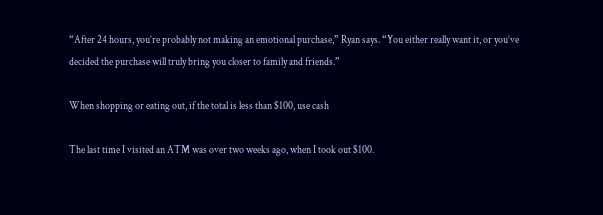“After 24 hours, you’re probably not making an emotional purchase,” Ryan says. “You either really want it, or you’ve decided the purchase will truly bring you closer to family and friends.”

When shopping or eating out, if the total is less than $100, use cash

The last time I visited an ATM was over two weeks ago, when I took out $100.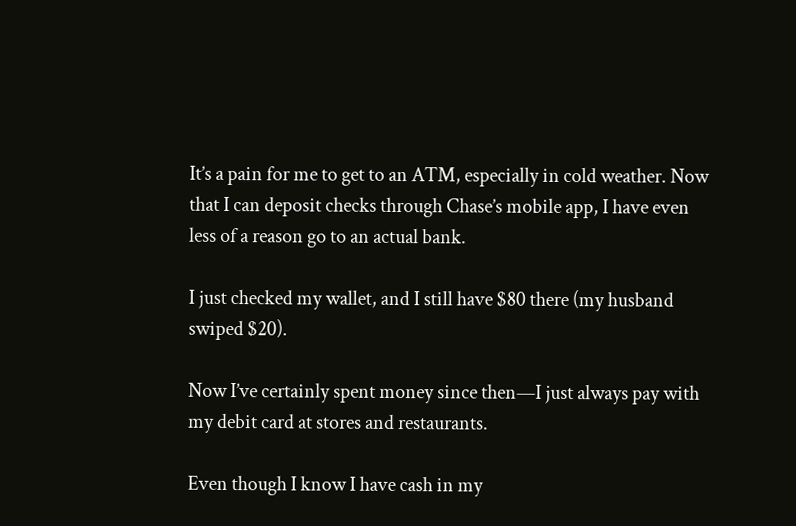It’s a pain for me to get to an ATM, especially in cold weather. Now that I can deposit checks through Chase’s mobile app, I have even less of a reason go to an actual bank.

I just checked my wallet, and I still have $80 there (my husband swiped $20).

Now I’ve certainly spent money since then—I just always pay with my debit card at stores and restaurants.

Even though I know I have cash in my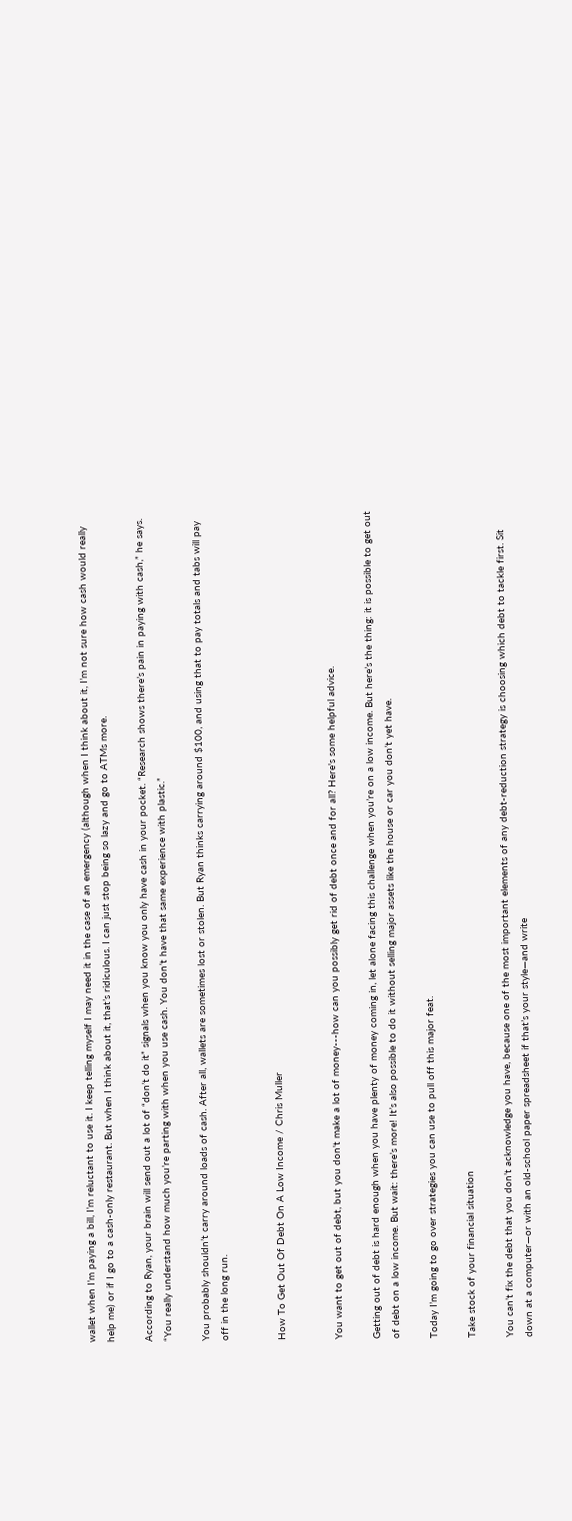wallet when I’m paying a bill, I’m reluctant to use it. I keep telling myself I may need it in the case of an emergency (although when I think about it, I’m not sure how cash would really help me) or if I go to a cash-only restaurant. But when I think about it, that’s ridiculous. I can just stop being so lazy and go to ATMs more.

According to Ryan, your brain will send out a lot of “don’t do it” signals when you know you only have cash in your pocket. “Research shows there’s pain in paying with cash,” he says. “You really understand how much you’re parting with when you use cash. You don’t have that same experience with plastic.”

You probably shouldn’t carry around loads of cash. After all, wallets are sometimes lost or stolen. But Ryan thinks carrying around $100, and using that to pay totals and tabs will pay off in the long run.


How To Get Out Of Debt On A Low Income / Chris Muller


You want to get out of debt, but you don't make a lot of money---how can you possibly get rid of debt once and for all? Here's some helpful advice.

Getting out of debt is hard enough when you have plenty of money coming in, let alone facing this challenge when you’re on a low income. But here’s the thing: it is possible to get out of debt on a low income. But wait: there’s more! It’s also possible to do it without selling major assets like the house or car you don’t yet have.

Today I’m going to go over strategies you can use to pull off this major feat.

Take stock of your financial situation

You can’t fix the debt that you don’t acknowledge you have, because one of the most important elements of any debt-reduction strategy is choosing which debt to tackle first. Sit down at a computer—or with an old-school paper spreadsheet if that’s your style—and write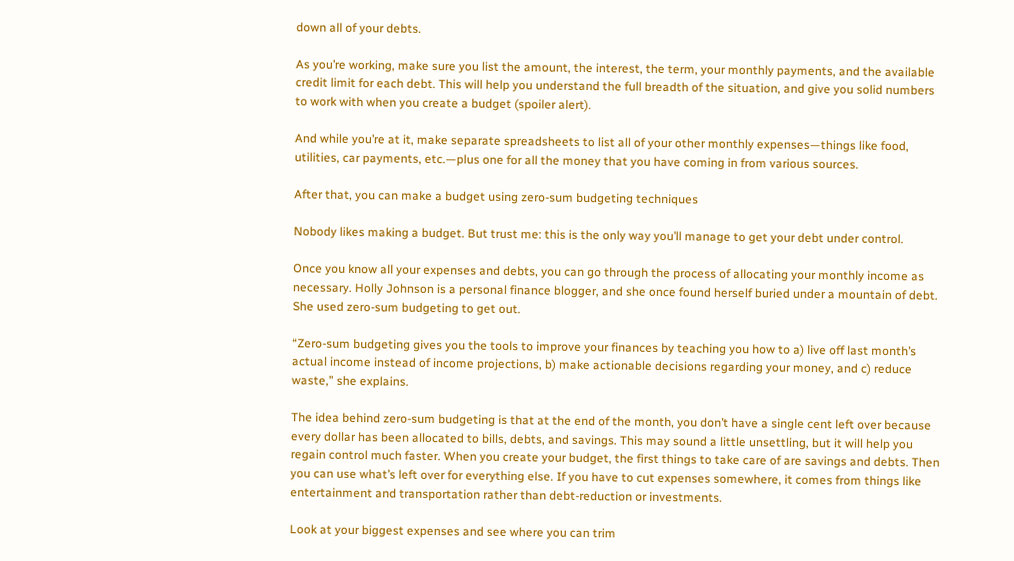down all of your debts.

As you’re working, make sure you list the amount, the interest, the term, your monthly payments, and the available credit limit for each debt. This will help you understand the full breadth of the situation, and give you solid numbers to work with when you create a budget (spoiler alert).

And while you’re at it, make separate spreadsheets to list all of your other monthly expenses—things like food, utilities, car payments, etc.—plus one for all the money that you have coming in from various sources.

After that, you can make a budget using zero-sum budgeting techniques

Nobody likes making a budget. But trust me: this is the only way you’ll manage to get your debt under control.

Once you know all your expenses and debts, you can go through the process of allocating your monthly income as necessary. Holly Johnson is a personal finance blogger, and she once found herself buried under a mountain of debt. She used zero-sum budgeting to get out.

“Zero-sum budgeting gives you the tools to improve your finances by teaching you how to a) live off last month’s actual income instead of income projections, b) make actionable decisions regarding your money, and c) reduce waste,” she explains.

The idea behind zero-sum budgeting is that at the end of the month, you don’t have a single cent left over because every dollar has been allocated to bills, debts, and savings. This may sound a little unsettling, but it will help you regain control much faster. When you create your budget, the first things to take care of are savings and debts. Then you can use what’s left over for everything else. If you have to cut expenses somewhere, it comes from things like entertainment and transportation rather than debt-reduction or investments.

Look at your biggest expenses and see where you can trim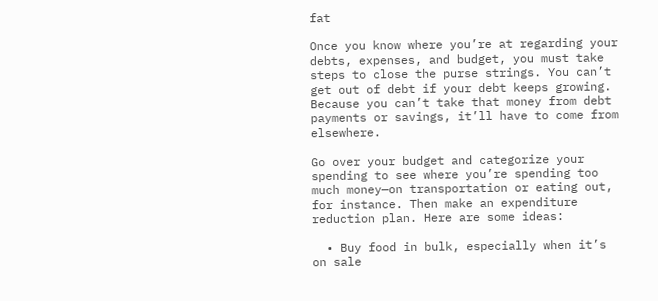fat

Once you know where you’re at regarding your debts, expenses, and budget, you must take steps to close the purse strings. You can’t get out of debt if your debt keeps growing. Because you can’t take that money from debt payments or savings, it’ll have to come from elsewhere.

Go over your budget and categorize your spending to see where you’re spending too much money—on transportation or eating out, for instance. Then make an expenditure reduction plan. Here are some ideas:

  • Buy food in bulk, especially when it’s on sale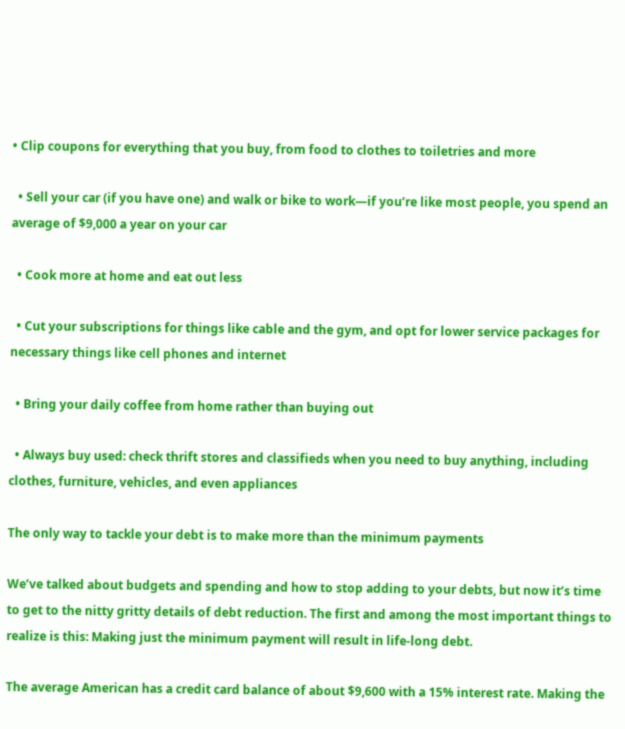• Clip coupons for everything that you buy, from food to clothes to toiletries and more

  • Sell your car (if you have one) and walk or bike to work—if you’re like most people, you spend an average of $9,000 a year on your car

  • Cook more at home and eat out less

  • Cut your subscriptions for things like cable and the gym, and opt for lower service packages for necessary things like cell phones and internet

  • Bring your daily coffee from home rather than buying out

  • Always buy used: check thrift stores and classifieds when you need to buy anything, including clothes, furniture, vehicles, and even appliances

The only way to tackle your debt is to make more than the minimum payments

We’ve talked about budgets and spending and how to stop adding to your debts, but now it’s time to get to the nitty gritty details of debt reduction. The first and among the most important things to realize is this: Making just the minimum payment will result in life-long debt.

The average American has a credit card balance of about $9,600 with a 15% interest rate. Making the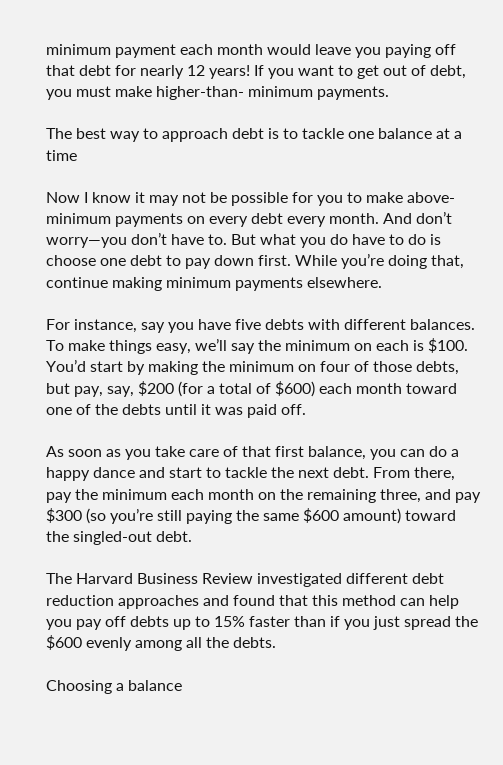minimum payment each month would leave you paying off that debt for nearly 12 years! If you want to get out of debt, you must make higher-than- minimum payments.

The best way to approach debt is to tackle one balance at a time

Now I know it may not be possible for you to make above-minimum payments on every debt every month. And don’t worry—you don’t have to. But what you do have to do is choose one debt to pay down first. While you’re doing that, continue making minimum payments elsewhere.

For instance, say you have five debts with different balances. To make things easy, we’ll say the minimum on each is $100. You’d start by making the minimum on four of those debts, but pay, say, $200 (for a total of $600) each month toward one of the debts until it was paid off.

As soon as you take care of that first balance, you can do a happy dance and start to tackle the next debt. From there, pay the minimum each month on the remaining three, and pay $300 (so you’re still paying the same $600 amount) toward the singled-out debt.

The Harvard Business Review investigated different debt reduction approaches and found that this method can help you pay off debts up to 15% faster than if you just spread the $600 evenly among all the debts.

Choosing a balance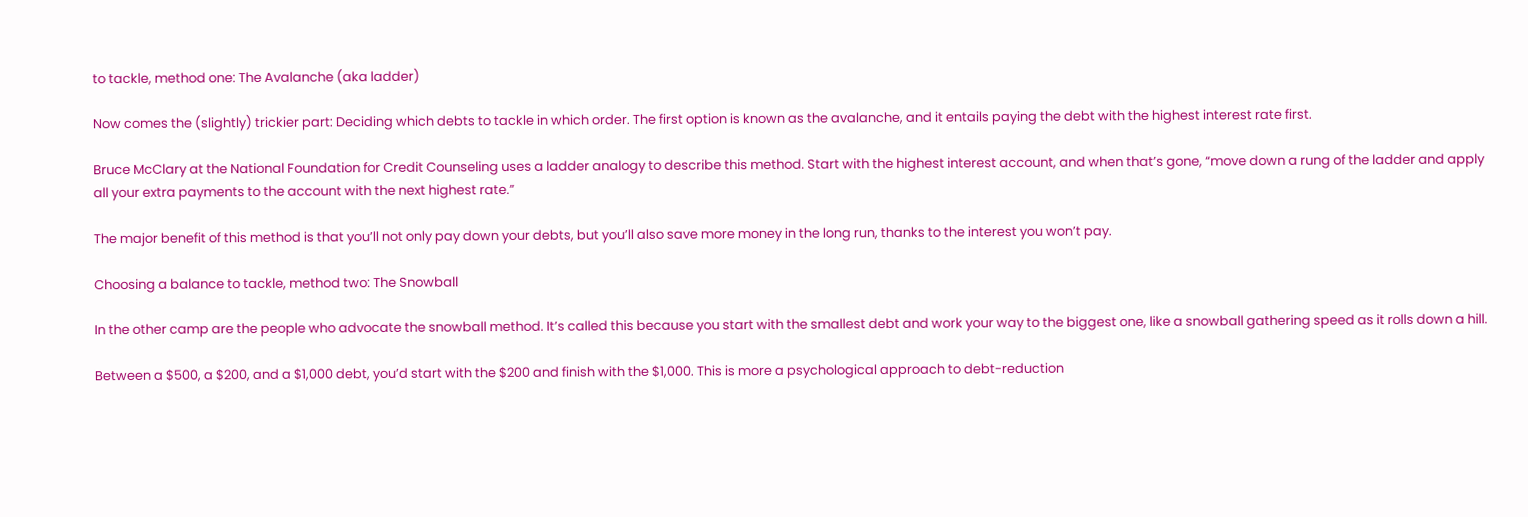to tackle, method one: The Avalanche (aka ladder)

Now comes the (slightly) trickier part: Deciding which debts to tackle in which order. The first option is known as the avalanche, and it entails paying the debt with the highest interest rate first.

Bruce McClary at the National Foundation for Credit Counseling uses a ladder analogy to describe this method. Start with the highest interest account, and when that’s gone, “move down a rung of the ladder and apply all your extra payments to the account with the next highest rate.”

The major benefit of this method is that you’ll not only pay down your debts, but you’ll also save more money in the long run, thanks to the interest you won’t pay.

Choosing a balance to tackle, method two: The Snowball

In the other camp are the people who advocate the snowball method. It’s called this because you start with the smallest debt and work your way to the biggest one, like a snowball gathering speed as it rolls down a hill.

Between a $500, a $200, and a $1,000 debt, you’d start with the $200 and finish with the $1,000. This is more a psychological approach to debt-reduction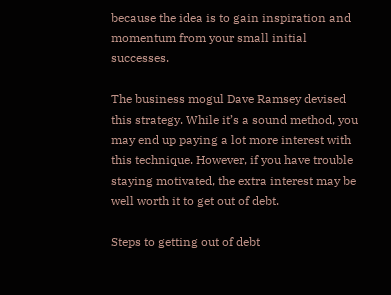because the idea is to gain inspiration and momentum from your small initial successes.

The business mogul Dave Ramsey devised this strategy. While it’s a sound method, you may end up paying a lot more interest with this technique. However, if you have trouble staying motivated, the extra interest may be well worth it to get out of debt.

Steps to getting out of debt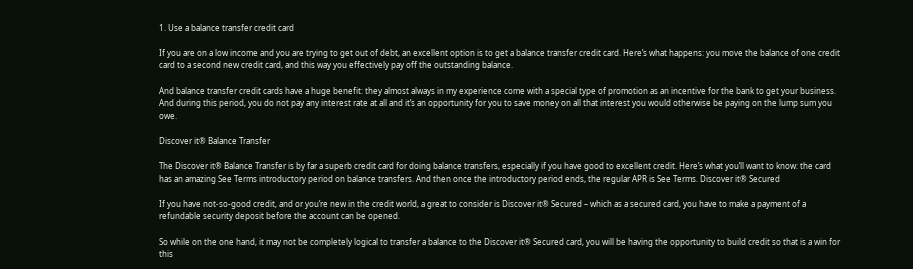1. Use a balance transfer credit card

If you are on a low income and you are trying to get out of debt, an excellent option is to get a balance transfer credit card. Here’s what happens: you move the balance of one credit card to a second new credit card, and this way you effectively pay off the outstanding balance.

And balance transfer credit cards have a huge benefit: they almost always in my experience come with a special type of promotion as an incentive for the bank to get your business. And during this period, you do not pay any interest rate at all and it’s an opportunity for you to save money on all that interest you would otherwise be paying on the lump sum you owe.

Discover it® Balance Transfer

The Discover it® Balance Transfer is by far a superb credit card for doing balance transfers, especially if you have good to excellent credit. Here’s what you’ll want to know: the card has an amazing See Terms introductory period on balance transfers. And then once the introductory period ends, the regular APR is See Terms. Discover it® Secured

If you have not-so-good credit, and or you’re new in the credit world, a great to consider is Discover it® Secured – which as a secured card, you have to make a payment of a refundable security deposit before the account can be opened.

So while on the one hand, it may not be completely logical to transfer a balance to the Discover it® Secured card, you will be having the opportunity to build credit so that is a win for this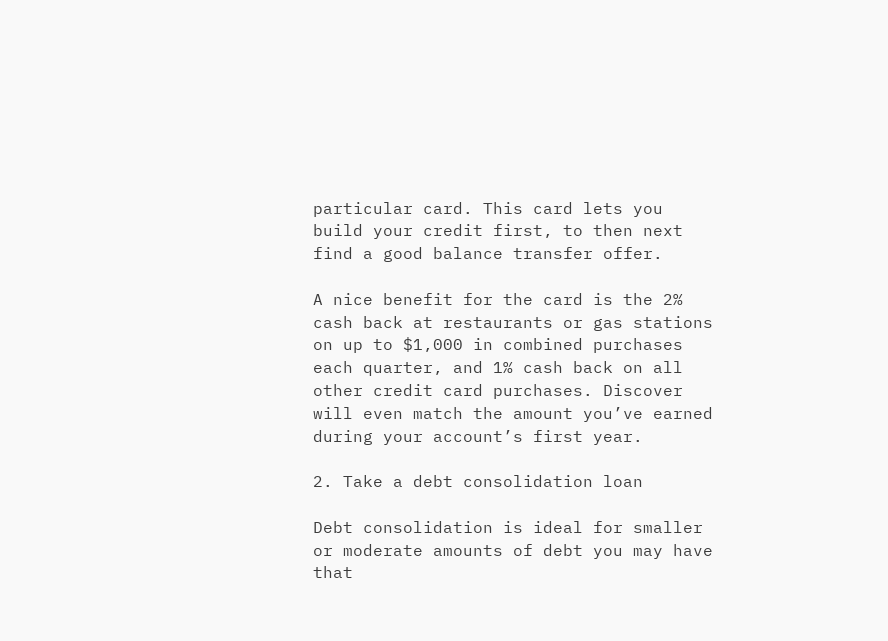particular card. This card lets you build your credit first, to then next find a good balance transfer offer.

A nice benefit for the card is the 2% cash back at restaurants or gas stations on up to $1,000 in combined purchases each quarter, and 1% cash back on all other credit card purchases. Discover will even match the amount you’ve earned during your account’s first year.

2. Take a debt consolidation loan

Debt consolidation is ideal for smaller or moderate amounts of debt you may have that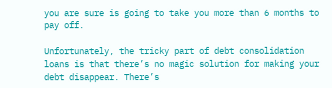you are sure is going to take you more than 6 months to pay off.

Unfortunately, the tricky part of debt consolidation loans is that there’s no magic solution for making your debt disappear. There’s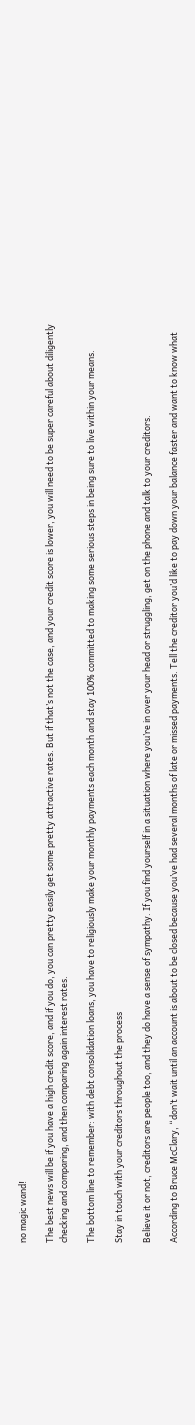no magic wand!

The best news will be if you have a high credit score, and if you do, you can pretty easily get some pretty attractive rates. But if that’s not the case, and your credit score is lower, you will need to be super careful about diligently checking and comparing, and then comparing again interest rates.

The bottom line to remember: with debt consolidation loans, you have to religiously make your monthly payments each month and stay 100% committed to making some serious steps in being sure to live within your means.

Stay in touch with your creditors throughout the process

Believe it or not, creditors are people too, and they do have a sense of sympathy. If you find yourself in a situation where you’re in over your head or struggling, get on the phone and talk to your creditors.

According to Bruce McClary, “don’t wait until an account is about to be closed because you’ve had several months of late or missed payments. Tell the creditor you’d like to pay down your balance faster and want to know what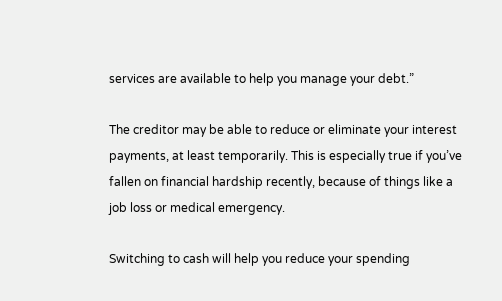services are available to help you manage your debt.”

The creditor may be able to reduce or eliminate your interest payments, at least temporarily. This is especially true if you’ve fallen on financial hardship recently, because of things like a job loss or medical emergency.

Switching to cash will help you reduce your spending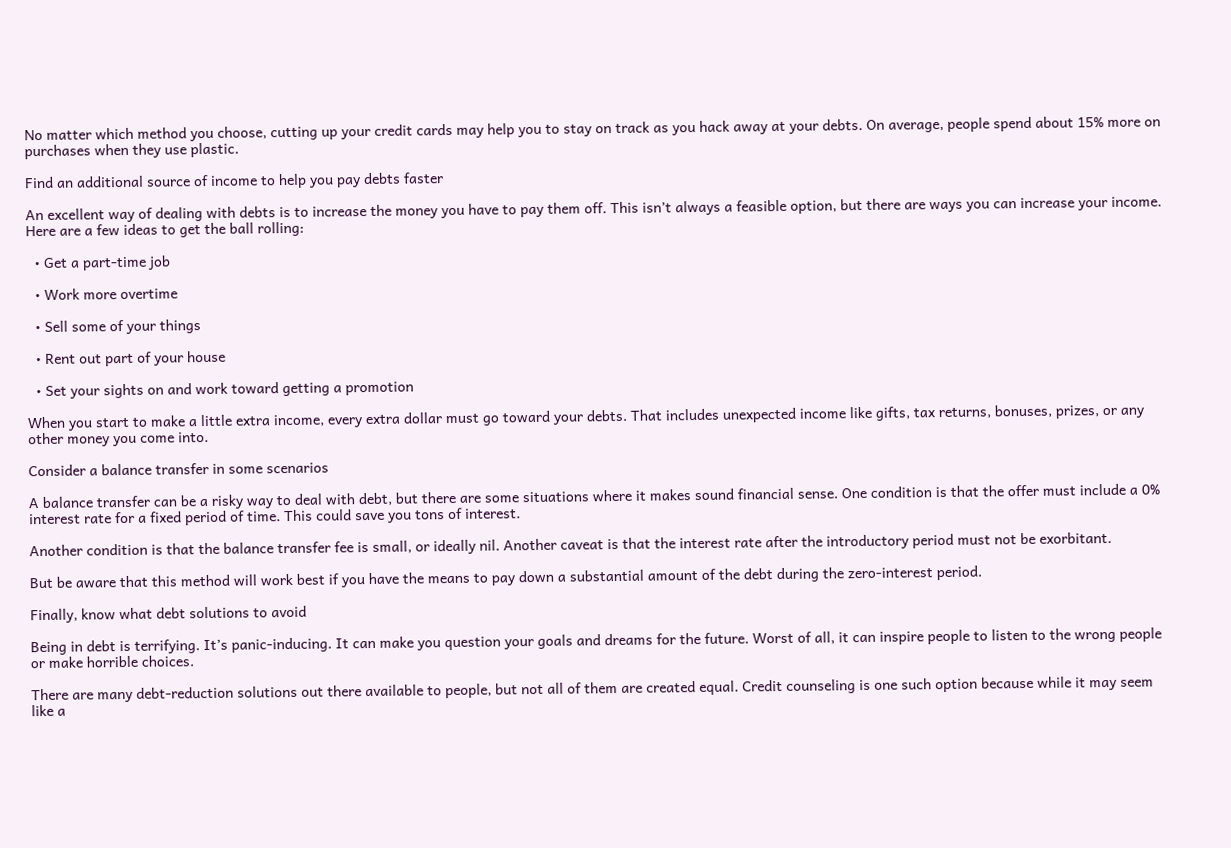No matter which method you choose, cutting up your credit cards may help you to stay on track as you hack away at your debts. On average, people spend about 15% more on purchases when they use plastic.

Find an additional source of income to help you pay debts faster

An excellent way of dealing with debts is to increase the money you have to pay them off. This isn’t always a feasible option, but there are ways you can increase your income. Here are a few ideas to get the ball rolling:

  • Get a part-time job

  • Work more overtime

  • Sell some of your things

  • Rent out part of your house

  • Set your sights on and work toward getting a promotion

When you start to make a little extra income, every extra dollar must go toward your debts. That includes unexpected income like gifts, tax returns, bonuses, prizes, or any other money you come into.

Consider a balance transfer in some scenarios

A balance transfer can be a risky way to deal with debt, but there are some situations where it makes sound financial sense. One condition is that the offer must include a 0% interest rate for a fixed period of time. This could save you tons of interest.

Another condition is that the balance transfer fee is small, or ideally nil. Another caveat is that the interest rate after the introductory period must not be exorbitant.

But be aware that this method will work best if you have the means to pay down a substantial amount of the debt during the zero-interest period.

Finally, know what debt solutions to avoid

Being in debt is terrifying. It’s panic-inducing. It can make you question your goals and dreams for the future. Worst of all, it can inspire people to listen to the wrong people or make horrible choices.

There are many debt-reduction solutions out there available to people, but not all of them are created equal. Credit counseling is one such option because while it may seem like a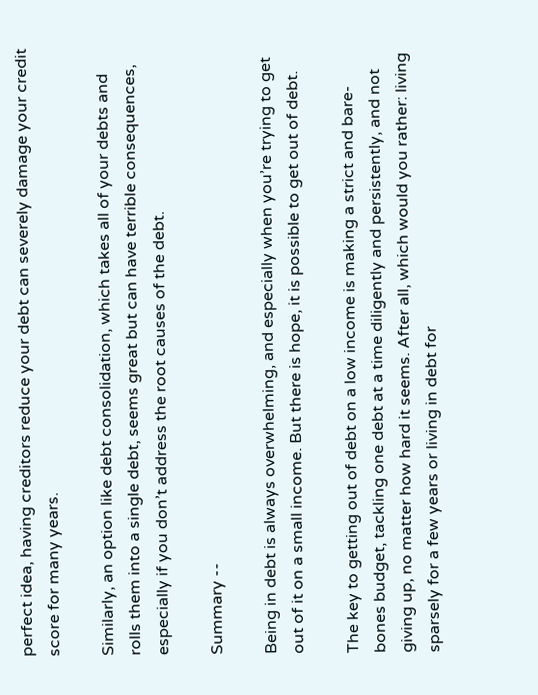perfect idea, having creditors reduce your debt can severely damage your credit score for many years.

Similarly, an option like debt consolidation, which takes all of your debts and rolls them into a single debt, seems great but can have terrible consequences, especially if you don’t address the root causes of the debt.

Summary --

Being in debt is always overwhelming, and especially when you’re trying to get out of it on a small income. But there is hope, it is possible to get out of debt.

The key to getting out of debt on a low income is making a strict and bare-bones budget, tackling one debt at a time diligently and persistently, and not giving up, no matter how hard it seems. After all, which would you rather: living sparsely for a few years or living in debt for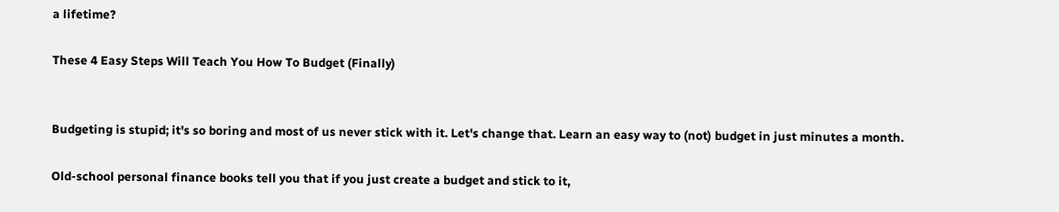a lifetime?

These 4 Easy Steps Will Teach You How To Budget (Finally)


Budgeting is stupid; it's so boring and most of us never stick with it. Let's change that. Learn an easy way to (not) budget in just minutes a month.

Old-school personal finance books tell you that if you just create a budget and stick to it,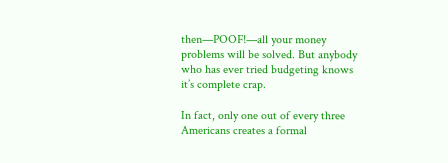then—POOF!—all your money problems will be solved. But anybody who has ever tried budgeting knows it’s complete crap.

In fact, only one out of every three Americans creates a formal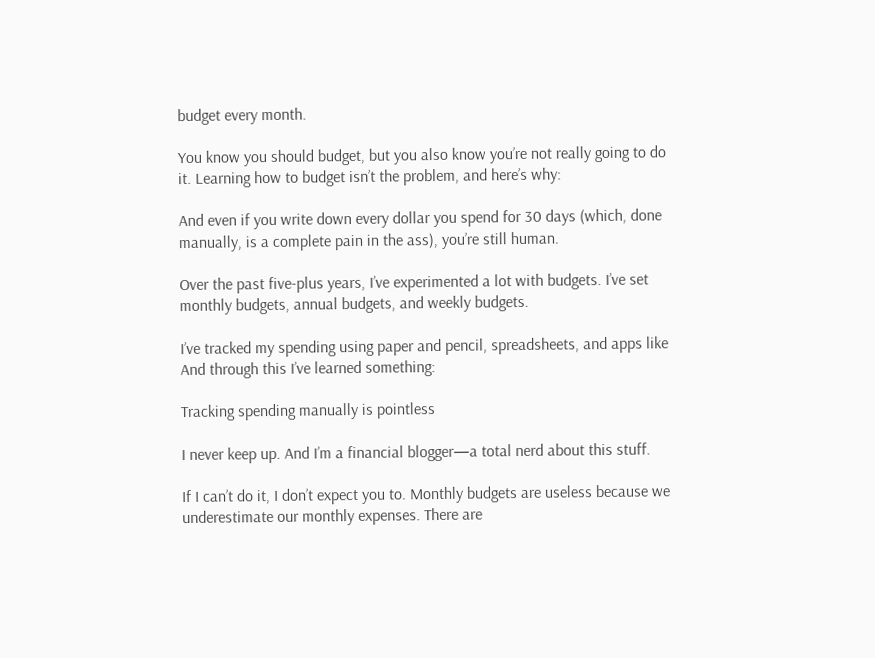budget every month.

You know you should budget, but you also know you’re not really going to do it. Learning how to budget isn’t the problem, and here’s why:

And even if you write down every dollar you spend for 30 days (which, done manually, is a complete pain in the ass), you’re still human.

Over the past five-plus years, I’ve experimented a lot with budgets. I’ve set monthly budgets, annual budgets, and weekly budgets.

I’ve tracked my spending using paper and pencil, spreadsheets, and apps like And through this I’ve learned something:

Tracking spending manually is pointless

I never keep up. And I’m a financial blogger—a total nerd about this stuff.

If I can’t do it, I don’t expect you to. Monthly budgets are useless because we underestimate our monthly expenses. There are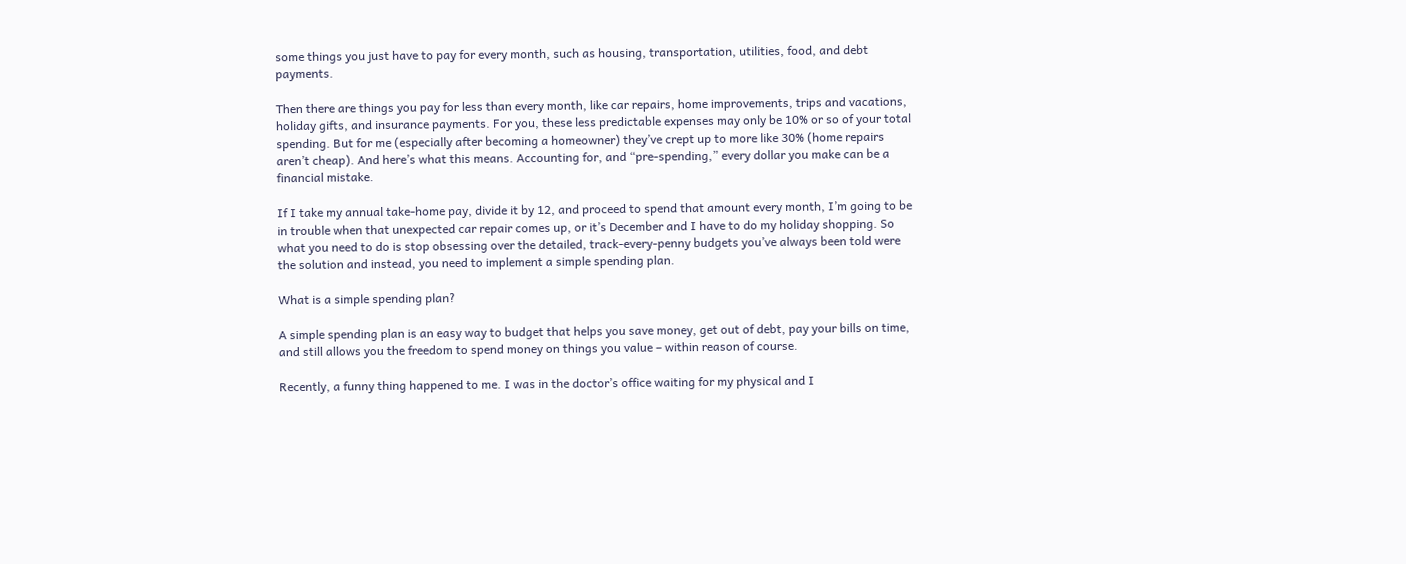some things you just have to pay for every month, such as housing, transportation, utilities, food, and debt payments.

Then there are things you pay for less than every month, like car repairs, home improvements, trips and vacations, holiday gifts, and insurance payments. For you, these less predictable expenses may only be 10% or so of your total spending. But for me (especially after becoming a homeowner) they’ve crept up to more like 30% (home repairs aren’t cheap). And here’s what this means. Accounting for, and “pre-spending,” every dollar you make can be a financial mistake.

If I take my annual take-home pay, divide it by 12, and proceed to spend that amount every month, I’m going to be in trouble when that unexpected car repair comes up, or it’s December and I have to do my holiday shopping. So what you need to do is stop obsessing over the detailed, track-every-penny budgets you’ve always been told were the solution and instead, you need to implement a simple spending plan.

What is a simple spending plan?

A simple spending plan is an easy way to budget that helps you save money, get out of debt, pay your bills on time, and still allows you the freedom to spend money on things you value – within reason of course.

Recently, a funny thing happened to me. I was in the doctor’s office waiting for my physical and I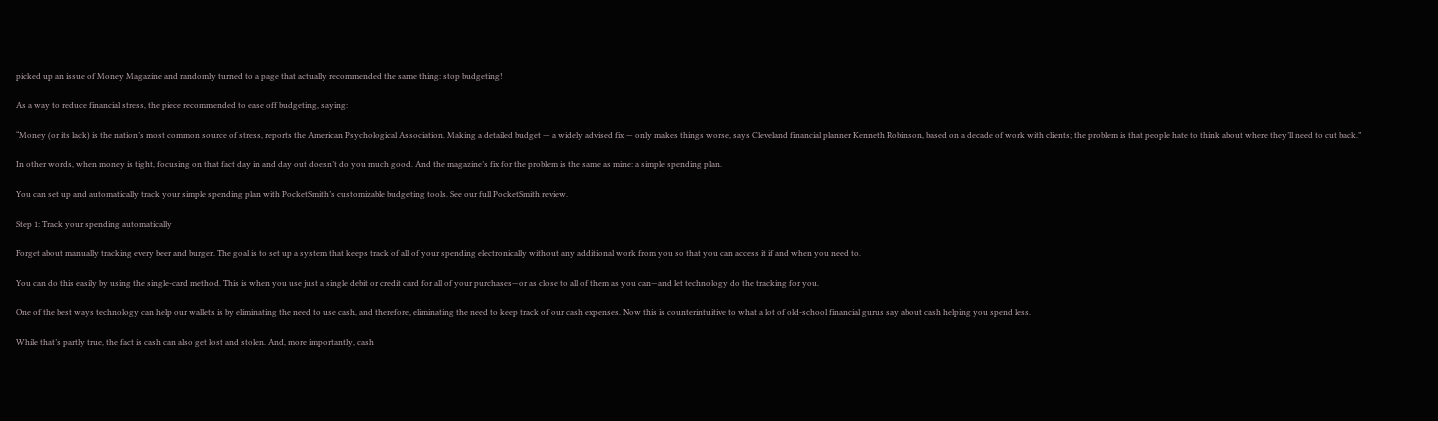picked up an issue of Money Magazine and randomly turned to a page that actually recommended the same thing: stop budgeting!

As a way to reduce financial stress, the piece recommended to ease off budgeting, saying:

“Money (or its lack) is the nation’s most common source of stress, reports the American Psychological Association. Making a detailed budget — a widely advised fix — only makes things worse, says Cleveland financial planner Kenneth Robinson, based on a decade of work with clients; the problem is that people hate to think about where they’ll need to cut back.”

In other words, when money is tight, focusing on that fact day in and day out doesn’t do you much good. And the magazine’s fix for the problem is the same as mine: a simple spending plan.

You can set up and automatically track your simple spending plan with PocketSmith’s customizable budgeting tools. See our full PocketSmith review.

Step 1: Track your spending automatically

Forget about manually tracking every beer and burger. The goal is to set up a system that keeps track of all of your spending electronically without any additional work from you so that you can access it if and when you need to.

You can do this easily by using the single-card method. This is when you use just a single debit or credit card for all of your purchases—or as close to all of them as you can—and let technology do the tracking for you.

One of the best ways technology can help our wallets is by eliminating the need to use cash, and therefore, eliminating the need to keep track of our cash expenses. Now this is counterintuitive to what a lot of old-school financial gurus say about cash helping you spend less.

While that’s partly true, the fact is cash can also get lost and stolen. And, more importantly, cash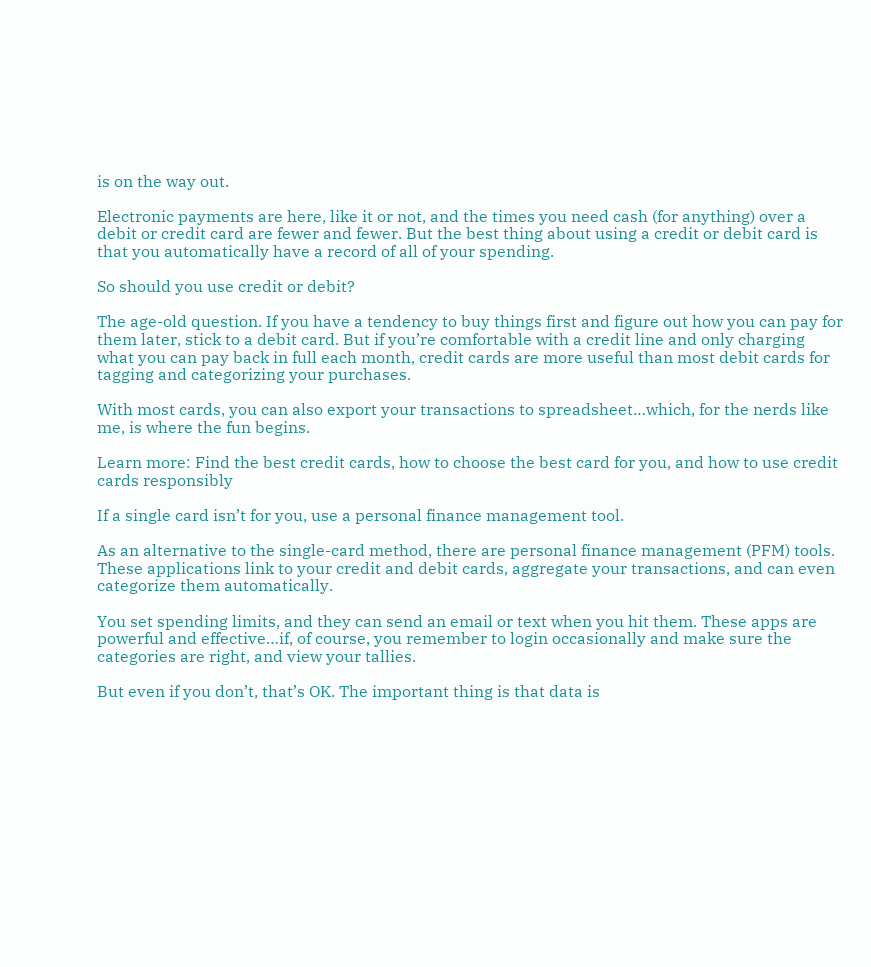is on the way out.

Electronic payments are here, like it or not, and the times you need cash (for anything) over a debit or credit card are fewer and fewer. But the best thing about using a credit or debit card is that you automatically have a record of all of your spending.

So should you use credit or debit?

The age-old question. If you have a tendency to buy things first and figure out how you can pay for them later, stick to a debit card. But if you’re comfortable with a credit line and only charging what you can pay back in full each month, credit cards are more useful than most debit cards for tagging and categorizing your purchases.

With most cards, you can also export your transactions to spreadsheet…which, for the nerds like me, is where the fun begins.

Learn more: Find the best credit cards, how to choose the best card for you, and how to use credit cards responsibly

If a single card isn’t for you, use a personal finance management tool.

As an alternative to the single-card method, there are personal finance management (PFM) tools. These applications link to your credit and debit cards, aggregate your transactions, and can even categorize them automatically.

You set spending limits, and they can send an email or text when you hit them. These apps are powerful and effective…if, of course, you remember to login occasionally and make sure the categories are right, and view your tallies.

But even if you don’t, that’s OK. The important thing is that data is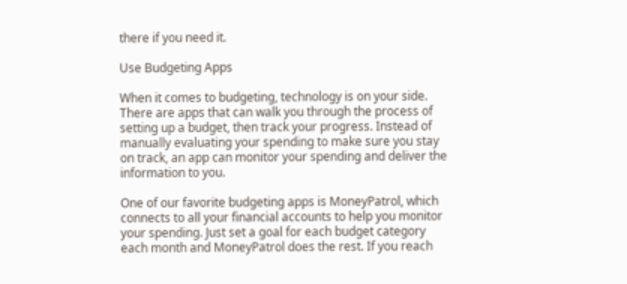there if you need it.

Use Budgeting Apps

When it comes to budgeting, technology is on your side. There are apps that can walk you through the process of setting up a budget, then track your progress. Instead of manually evaluating your spending to make sure you stay on track, an app can monitor your spending and deliver the information to you.

One of our favorite budgeting apps is MoneyPatrol, which connects to all your financial accounts to help you monitor your spending. Just set a goal for each budget category each month and MoneyPatrol does the rest. If you reach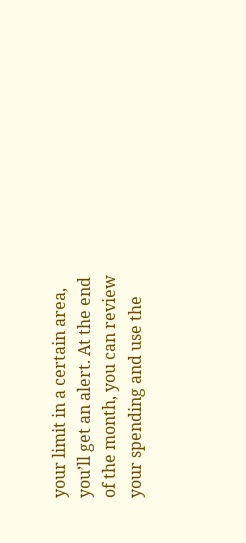your limit in a certain area, you’ll get an alert. At the end of the month, you can review your spending and use the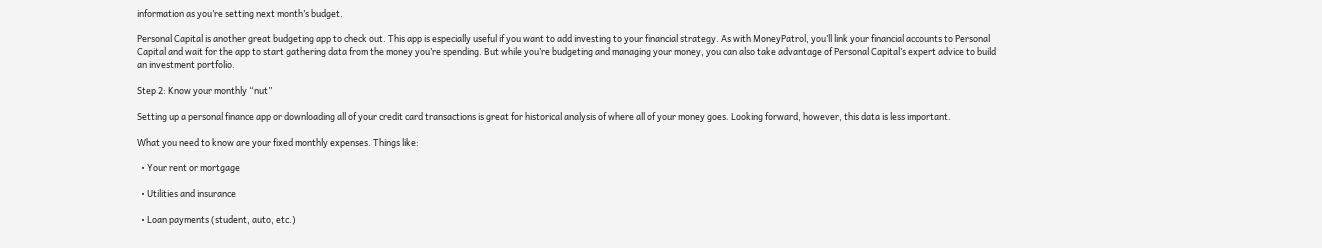information as you’re setting next month’s budget.

Personal Capital is another great budgeting app to check out. This app is especially useful if you want to add investing to your financial strategy. As with MoneyPatrol, you’ll link your financial accounts to Personal Capital and wait for the app to start gathering data from the money you’re spending. But while you’re budgeting and managing your money, you can also take advantage of Personal Capital’s expert advice to build an investment portfolio.

Step 2: Know your monthly “nut”

Setting up a personal finance app or downloading all of your credit card transactions is great for historical analysis of where all of your money goes. Looking forward, however, this data is less important.

What you need to know are your fixed monthly expenses. Things like:

  • Your rent or mortgage

  • Utilities and insurance

  • Loan payments (student, auto, etc.)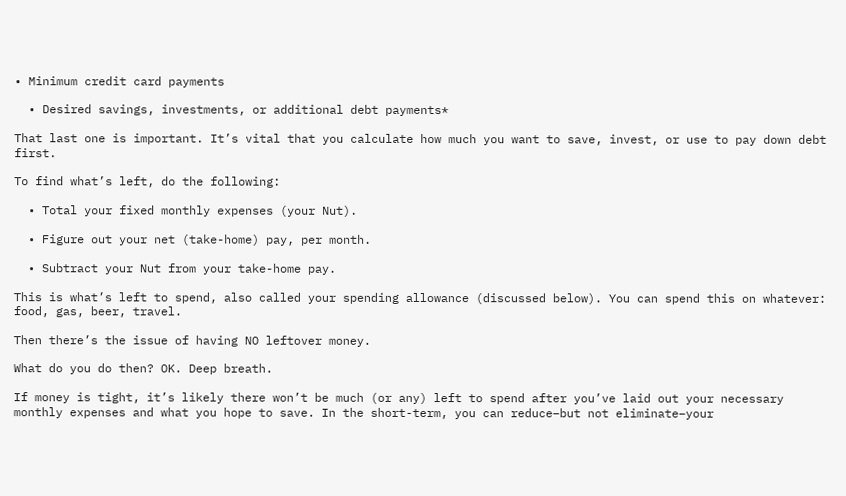• Minimum credit card payments

  • Desired savings, investments, or additional debt payments*

That last one is important. It’s vital that you calculate how much you want to save, invest, or use to pay down debt first.

To find what’s left, do the following:

  • Total your fixed monthly expenses (your Nut).

  • Figure out your net (take-home) pay, per month.

  • Subtract your Nut from your take-home pay.

This is what’s left to spend, also called your spending allowance (discussed below). You can spend this on whatever: food, gas, beer, travel.

Then there’s the issue of having NO leftover money.

What do you do then? OK. Deep breath.

If money is tight, it’s likely there won’t be much (or any) left to spend after you’ve laid out your necessary monthly expenses and what you hope to save. In the short-term, you can reduce–but not eliminate–your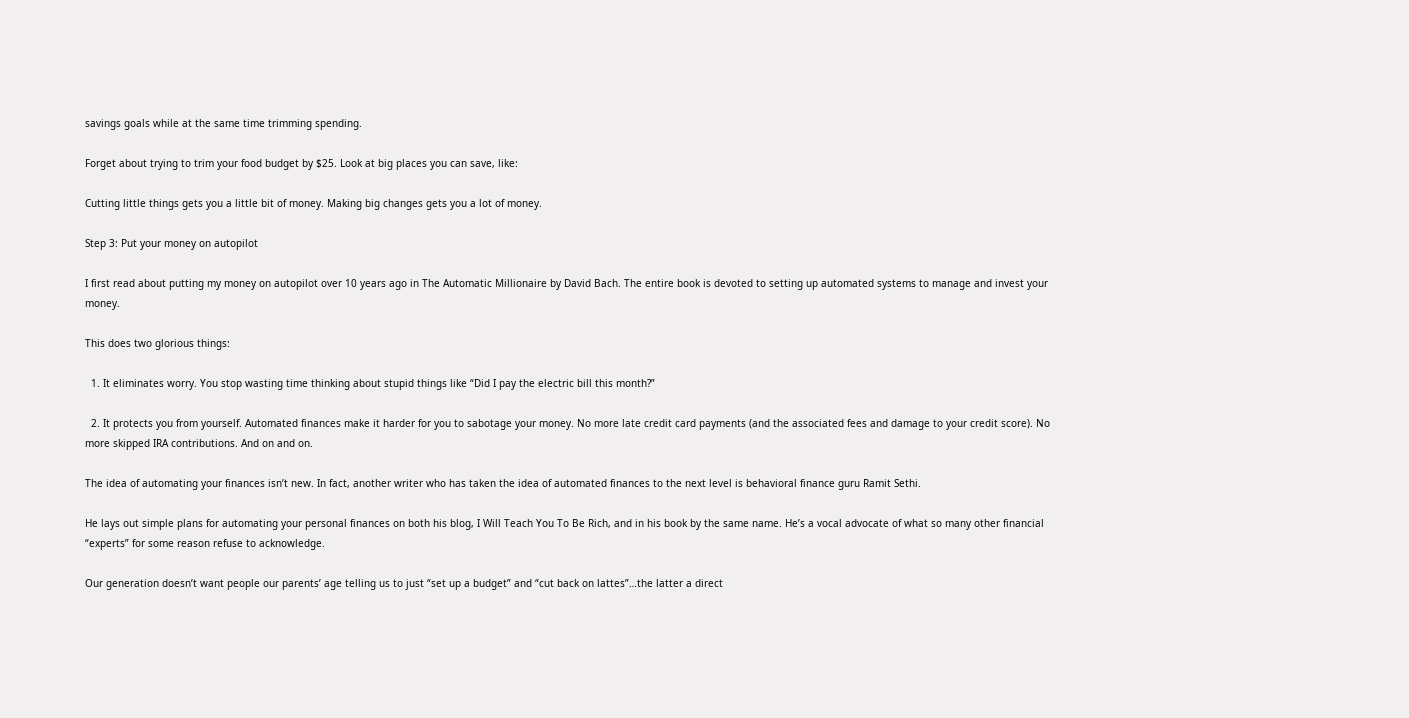savings goals while at the same time trimming spending.

Forget about trying to trim your food budget by $25. Look at big places you can save, like:

Cutting little things gets you a little bit of money. Making big changes gets you a lot of money.

Step 3: Put your money on autopilot

I first read about putting my money on autopilot over 10 years ago in The Automatic Millionaire by David Bach. The entire book is devoted to setting up automated systems to manage and invest your money.

This does two glorious things:

  1. It eliminates worry. You stop wasting time thinking about stupid things like “Did I pay the electric bill this month?”

  2. It protects you from yourself. Automated finances make it harder for you to sabotage your money. No more late credit card payments (and the associated fees and damage to your credit score). No more skipped IRA contributions. And on and on.

The idea of automating your finances isn’t new. In fact, another writer who has taken the idea of automated finances to the next level is behavioral finance guru Ramit Sethi.

He lays out simple plans for automating your personal finances on both his blog, I Will Teach You To Be Rich, and in his book by the same name. He’s a vocal advocate of what so many other financial “experts” for some reason refuse to acknowledge.

Our generation doesn’t want people our parents’ age telling us to just “set up a budget” and “cut back on lattes”…the latter a direct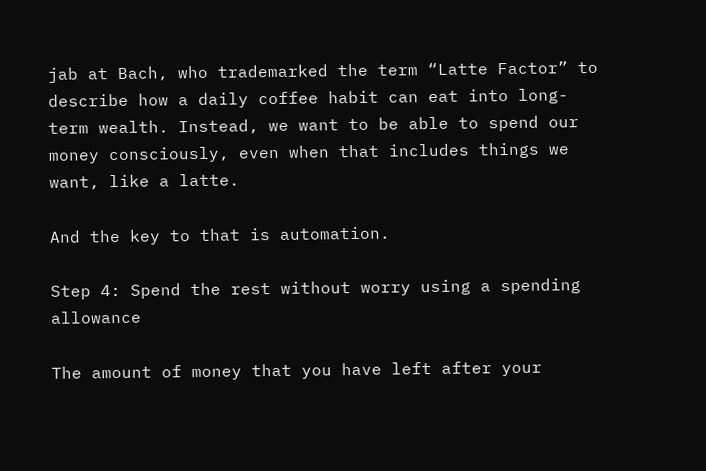jab at Bach, who trademarked the term “Latte Factor” to describe how a daily coffee habit can eat into long-term wealth. Instead, we want to be able to spend our money consciously, even when that includes things we want, like a latte.

And the key to that is automation.

Step 4: Spend the rest without worry using a spending allowance

The amount of money that you have left after your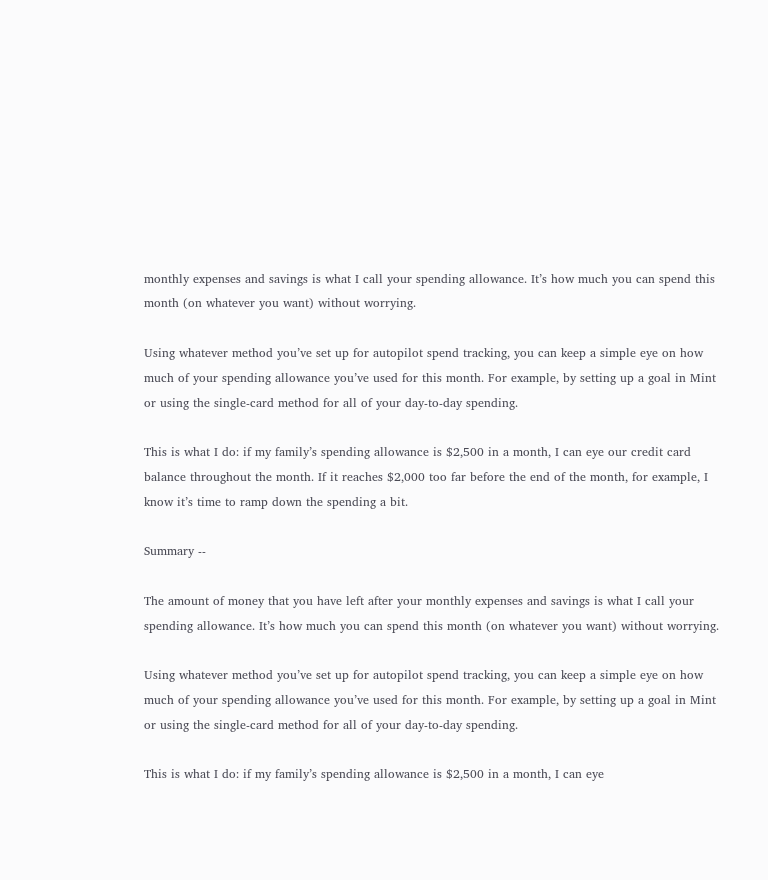monthly expenses and savings is what I call your spending allowance. It’s how much you can spend this month (on whatever you want) without worrying.

Using whatever method you’ve set up for autopilot spend tracking, you can keep a simple eye on how much of your spending allowance you’ve used for this month. For example, by setting up a goal in Mint or using the single-card method for all of your day-to-day spending.

This is what I do: if my family’s spending allowance is $2,500 in a month, I can eye our credit card balance throughout the month. If it reaches $2,000 too far before the end of the month, for example, I know it’s time to ramp down the spending a bit.

Summary --

The amount of money that you have left after your monthly expenses and savings is what I call your spending allowance. It’s how much you can spend this month (on whatever you want) without worrying.

Using whatever method you’ve set up for autopilot spend tracking, you can keep a simple eye on how much of your spending allowance you’ve used for this month. For example, by setting up a goal in Mint or using the single-card method for all of your day-to-day spending.

This is what I do: if my family’s spending allowance is $2,500 in a month, I can eye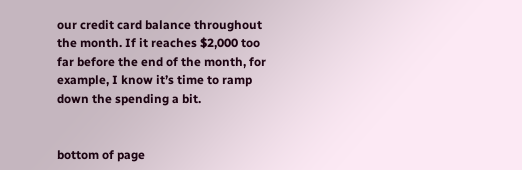our credit card balance throughout the month. If it reaches $2,000 too far before the end of the month, for example, I know it’s time to ramp down the spending a bit.


bottom of page